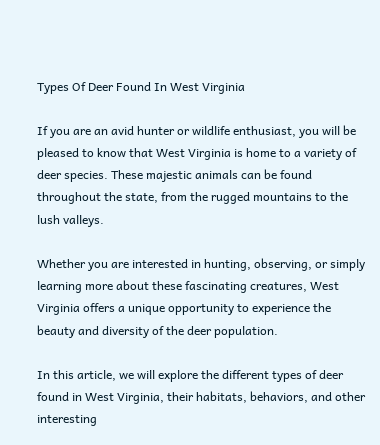Types Of Deer Found In West Virginia

If you are an avid hunter or wildlife enthusiast, you will be pleased to know that West Virginia is home to a variety of deer species. These majestic animals can be found throughout the state, from the rugged mountains to the lush valleys.

Whether you are interested in hunting, observing, or simply learning more about these fascinating creatures, West Virginia offers a unique opportunity to experience the beauty and diversity of the deer population.

In this article, we will explore the different types of deer found in West Virginia, their habitats, behaviors, and other interesting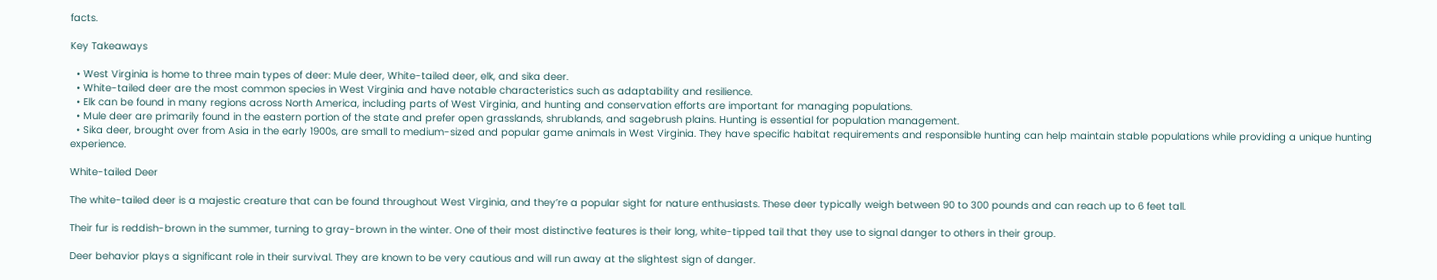facts.

Key Takeaways

  • West Virginia is home to three main types of deer: Mule deer, White-tailed deer, elk, and sika deer.
  • White-tailed deer are the most common species in West Virginia and have notable characteristics such as adaptability and resilience.
  • Elk can be found in many regions across North America, including parts of West Virginia, and hunting and conservation efforts are important for managing populations.
  • Mule deer are primarily found in the eastern portion of the state and prefer open grasslands, shrublands, and sagebrush plains. Hunting is essential for population management.
  • Sika deer, brought over from Asia in the early 1900s, are small to medium-sized and popular game animals in West Virginia. They have specific habitat requirements and responsible hunting can help maintain stable populations while providing a unique hunting experience.

White-tailed Deer

The white-tailed deer is a majestic creature that can be found throughout West Virginia, and they’re a popular sight for nature enthusiasts. These deer typically weigh between 90 to 300 pounds and can reach up to 6 feet tall.

Their fur is reddish-brown in the summer, turning to gray-brown in the winter. One of their most distinctive features is their long, white-tipped tail that they use to signal danger to others in their group.

Deer behavior plays a significant role in their survival. They are known to be very cautious and will run away at the slightest sign of danger.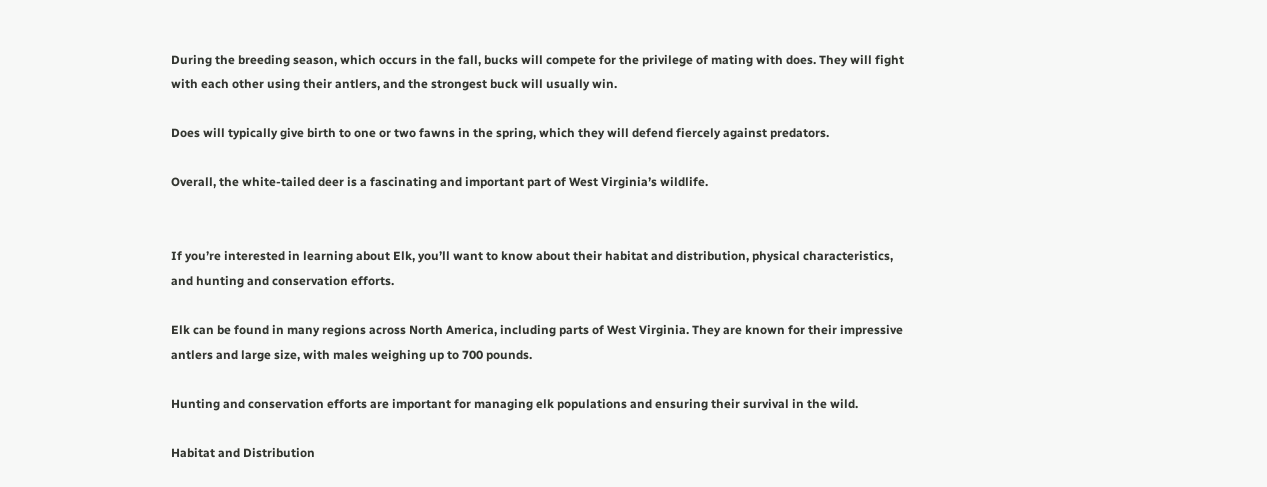During the breeding season, which occurs in the fall, bucks will compete for the privilege of mating with does. They will fight with each other using their antlers, and the strongest buck will usually win.

Does will typically give birth to one or two fawns in the spring, which they will defend fiercely against predators.

Overall, the white-tailed deer is a fascinating and important part of West Virginia’s wildlife.


If you’re interested in learning about Elk, you’ll want to know about their habitat and distribution, physical characteristics, and hunting and conservation efforts.

Elk can be found in many regions across North America, including parts of West Virginia. They are known for their impressive antlers and large size, with males weighing up to 700 pounds.

Hunting and conservation efforts are important for managing elk populations and ensuring their survival in the wild.

Habitat and Distribution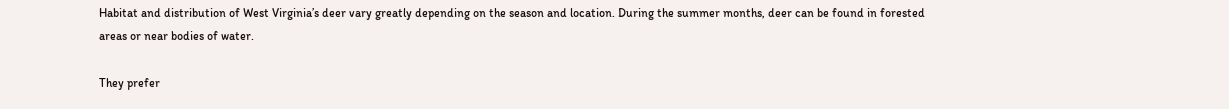Habitat and distribution of West Virginia’s deer vary greatly depending on the season and location. During the summer months, deer can be found in forested areas or near bodies of water.

They prefer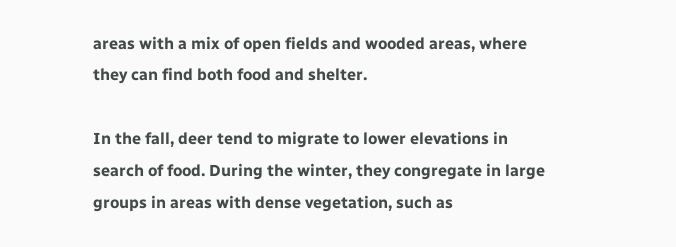areas with a mix of open fields and wooded areas, where they can find both food and shelter.

In the fall, deer tend to migrate to lower elevations in search of food. During the winter, they congregate in large groups in areas with dense vegetation, such as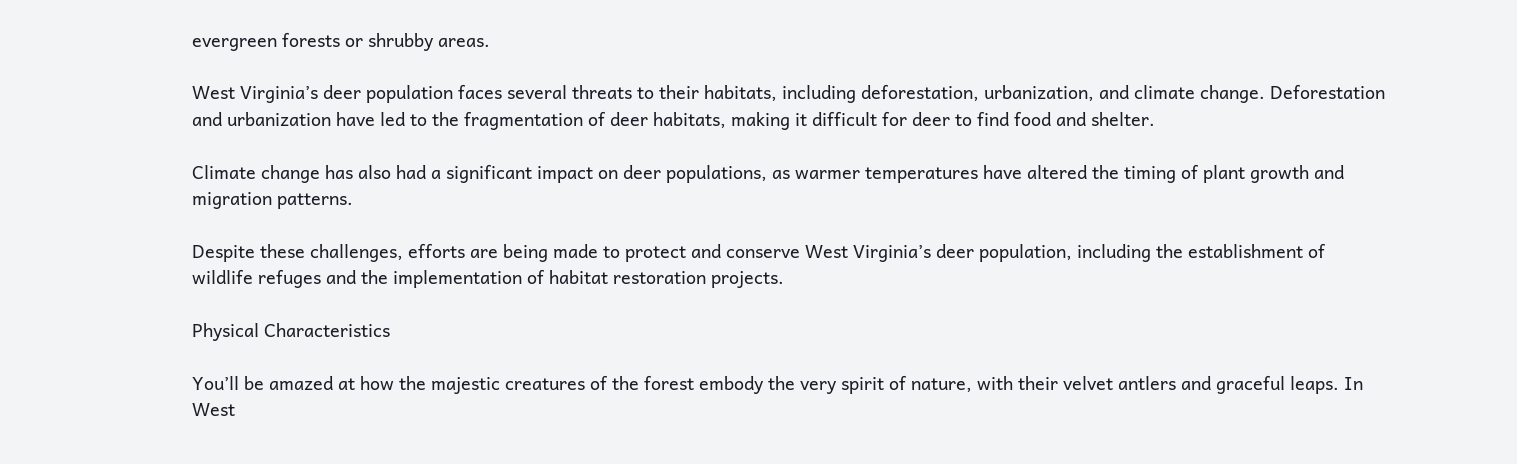evergreen forests or shrubby areas.

West Virginia’s deer population faces several threats to their habitats, including deforestation, urbanization, and climate change. Deforestation and urbanization have led to the fragmentation of deer habitats, making it difficult for deer to find food and shelter.

Climate change has also had a significant impact on deer populations, as warmer temperatures have altered the timing of plant growth and migration patterns.

Despite these challenges, efforts are being made to protect and conserve West Virginia’s deer population, including the establishment of wildlife refuges and the implementation of habitat restoration projects.

Physical Characteristics

You’ll be amazed at how the majestic creatures of the forest embody the very spirit of nature, with their velvet antlers and graceful leaps. In West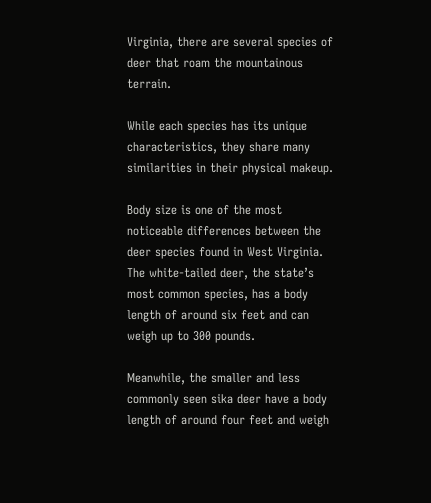Virginia, there are several species of deer that roam the mountainous terrain.

While each species has its unique characteristics, they share many similarities in their physical makeup.

Body size is one of the most noticeable differences between the deer species found in West Virginia. The white-tailed deer, the state’s most common species, has a body length of around six feet and can weigh up to 300 pounds.

Meanwhile, the smaller and less commonly seen sika deer have a body length of around four feet and weigh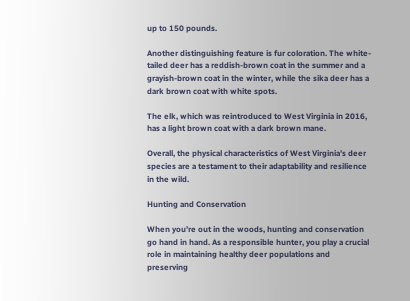up to 150 pounds.

Another distinguishing feature is fur coloration. The white-tailed deer has a reddish-brown coat in the summer and a grayish-brown coat in the winter, while the sika deer has a dark brown coat with white spots.

The elk, which was reintroduced to West Virginia in 2016, has a light brown coat with a dark brown mane.

Overall, the physical characteristics of West Virginia’s deer species are a testament to their adaptability and resilience in the wild.

Hunting and Conservation

When you’re out in the woods, hunting and conservation go hand in hand. As a responsible hunter, you play a crucial role in maintaining healthy deer populations and preserving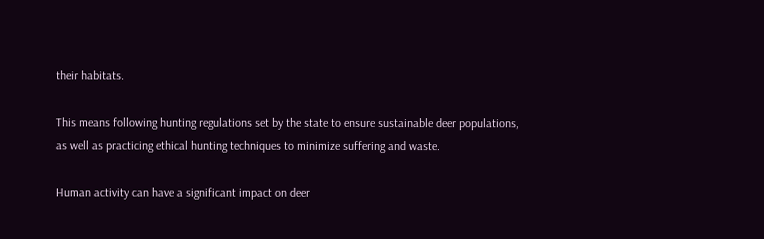their habitats.

This means following hunting regulations set by the state to ensure sustainable deer populations, as well as practicing ethical hunting techniques to minimize suffering and waste.

Human activity can have a significant impact on deer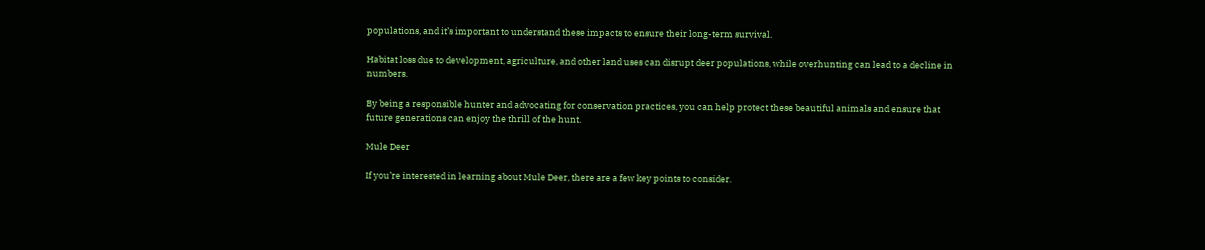populations, and it’s important to understand these impacts to ensure their long-term survival.

Habitat loss due to development, agriculture, and other land uses can disrupt deer populations, while overhunting can lead to a decline in numbers.

By being a responsible hunter and advocating for conservation practices, you can help protect these beautiful animals and ensure that future generations can enjoy the thrill of the hunt.

Mule Deer

If you’re interested in learning about Mule Deer, there are a few key points to consider.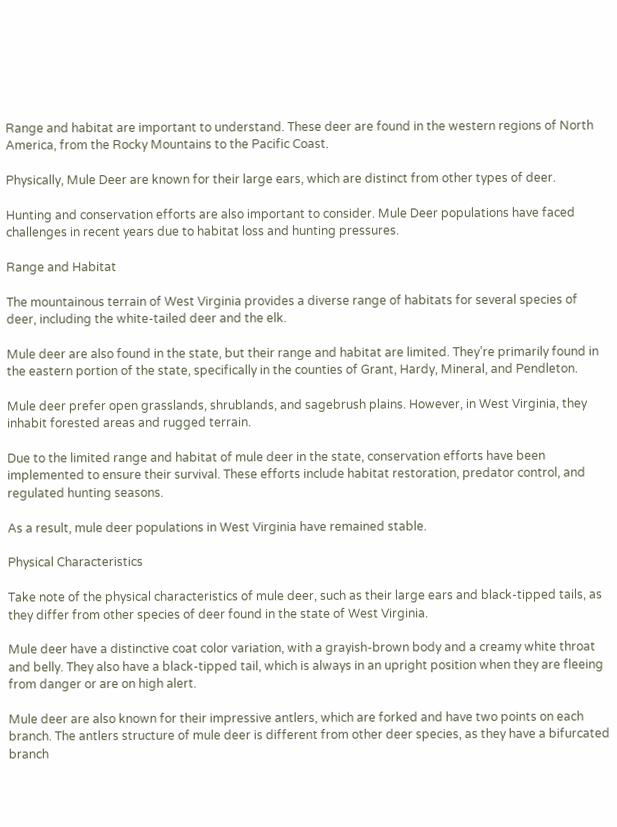Range and habitat are important to understand. These deer are found in the western regions of North America, from the Rocky Mountains to the Pacific Coast.

Physically, Mule Deer are known for their large ears, which are distinct from other types of deer.

Hunting and conservation efforts are also important to consider. Mule Deer populations have faced challenges in recent years due to habitat loss and hunting pressures.

Range and Habitat

The mountainous terrain of West Virginia provides a diverse range of habitats for several species of deer, including the white-tailed deer and the elk.

Mule deer are also found in the state, but their range and habitat are limited. They’re primarily found in the eastern portion of the state, specifically in the counties of Grant, Hardy, Mineral, and Pendleton.

Mule deer prefer open grasslands, shrublands, and sagebrush plains. However, in West Virginia, they inhabit forested areas and rugged terrain.

Due to the limited range and habitat of mule deer in the state, conservation efforts have been implemented to ensure their survival. These efforts include habitat restoration, predator control, and regulated hunting seasons.

As a result, mule deer populations in West Virginia have remained stable.

Physical Characteristics

Take note of the physical characteristics of mule deer, such as their large ears and black-tipped tails, as they differ from other species of deer found in the state of West Virginia.

Mule deer have a distinctive coat color variation, with a grayish-brown body and a creamy white throat and belly. They also have a black-tipped tail, which is always in an upright position when they are fleeing from danger or are on high alert.

Mule deer are also known for their impressive antlers, which are forked and have two points on each branch. The antlers structure of mule deer is different from other deer species, as they have a bifurcated branch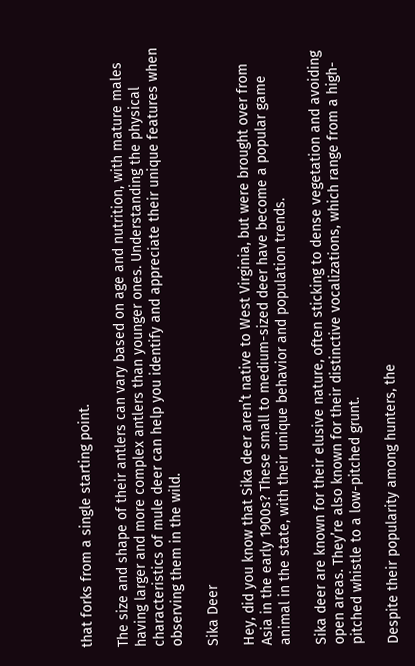that forks from a single starting point.

The size and shape of their antlers can vary based on age and nutrition, with mature males having larger and more complex antlers than younger ones. Understanding the physical characteristics of mule deer can help you identify and appreciate their unique features when observing them in the wild.

Sika Deer

Hey, did you know that Sika deer aren’t native to West Virginia, but were brought over from Asia in the early 1900s? These small to medium-sized deer have become a popular game animal in the state, with their unique behavior and population trends.

Sika deer are known for their elusive nature, often sticking to dense vegetation and avoiding open areas. They’re also known for their distinctive vocalizations, which range from a high-pitched whistle to a low-pitched grunt.

Despite their popularity among hunters, the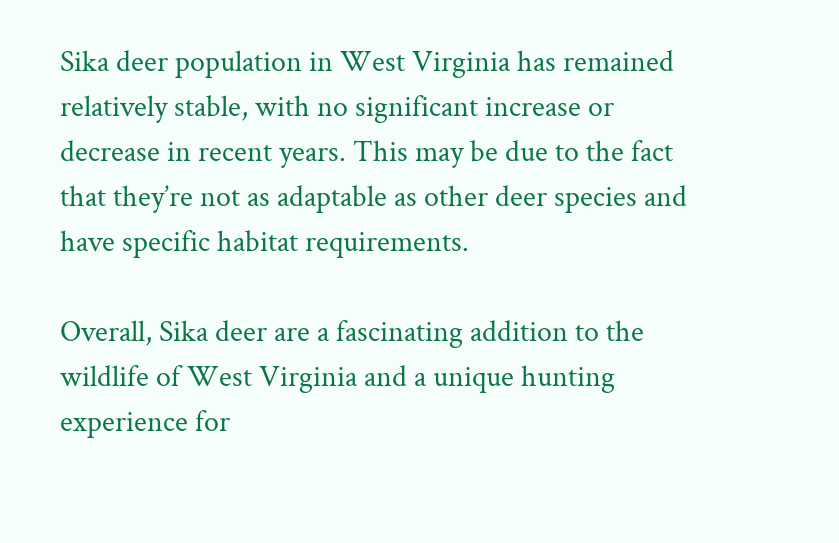Sika deer population in West Virginia has remained relatively stable, with no significant increase or decrease in recent years. This may be due to the fact that they’re not as adaptable as other deer species and have specific habitat requirements.

Overall, Sika deer are a fascinating addition to the wildlife of West Virginia and a unique hunting experience for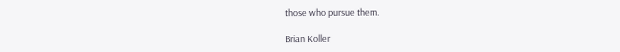those who pursue them.

Brian Koller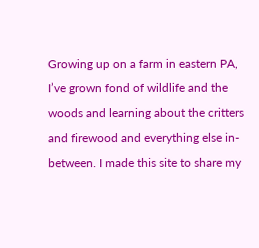Growing up on a farm in eastern PA, I’ve grown fond of wildlife and the woods and learning about the critters and firewood and everything else in-between. I made this site to share my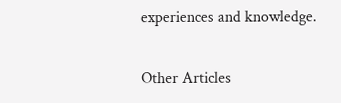experiences and knowledge.

Other Articles